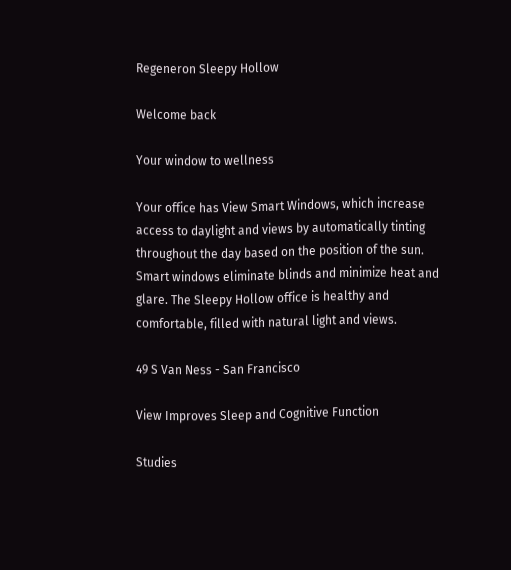Regeneron Sleepy Hollow

Welcome back

Your window to wellness

Your office has View Smart Windows, which increase access to daylight and views by automatically tinting throughout the day based on the position of the sun. Smart windows eliminate blinds and minimize heat and glare. The Sleepy Hollow office is healthy and comfortable, filled with natural light and views.

49 S Van Ness - San Francisco

View Improves Sleep and Cognitive Function

Studies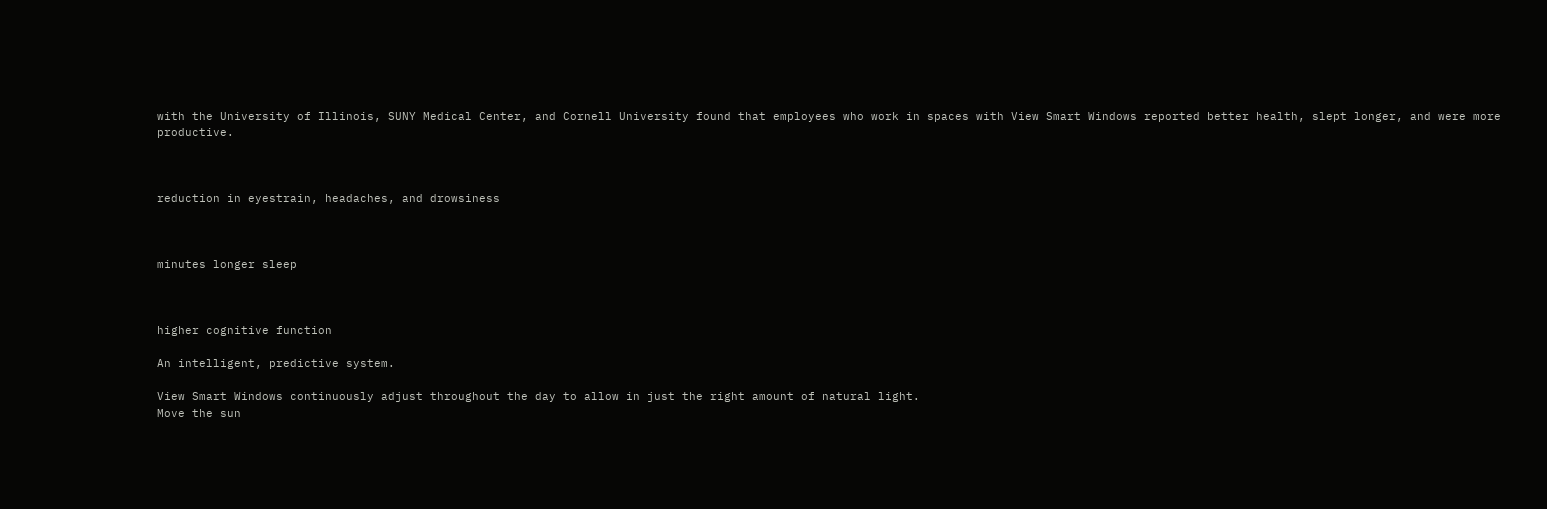with the University of Illinois, SUNY Medical Center, and Cornell University found that employees who work in spaces with View Smart Windows reported better health, slept longer, and were more productive.



reduction in eyestrain, headaches, and drowsiness



minutes longer sleep



higher cognitive function

An intelligent, predictive system.

View Smart Windows continuously adjust throughout the day to allow in just the right amount of natural light.
Move the sun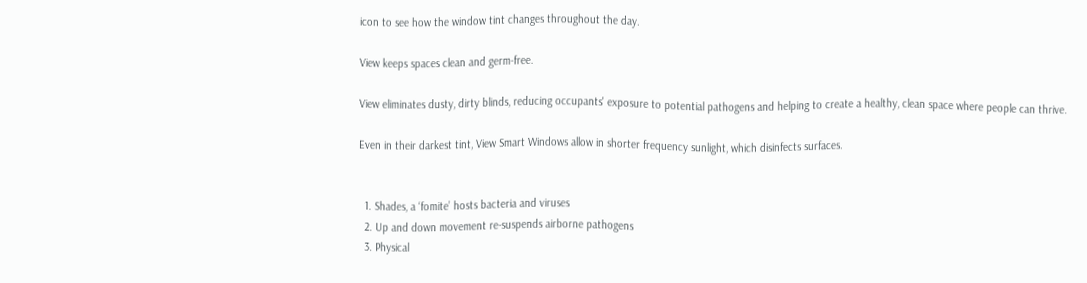icon to see how the window tint changes throughout the day.

View keeps spaces clean and germ-free.

View eliminates dusty, dirty blinds, reducing occupants' exposure to potential pathogens and helping to create a healthy, clean space where people can thrive.

Even in their darkest tint, View Smart Windows allow in shorter frequency sunlight, which disinfects surfaces.


  1. Shades, a ‘fomite’ hosts bacteria and viruses
  2. Up and down movement re-suspends airborne pathogens
  3. Physical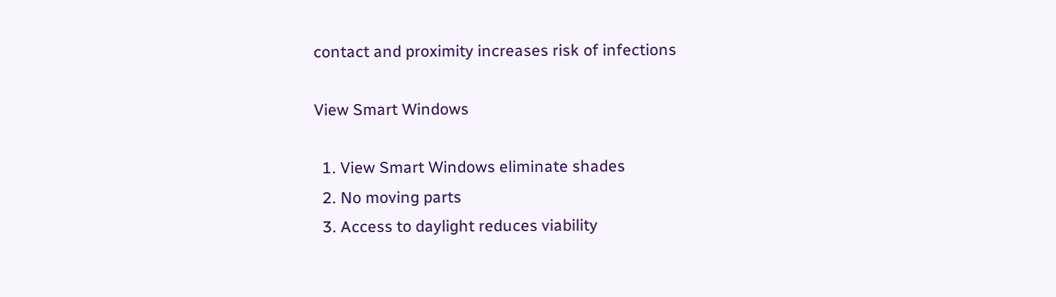contact and proximity increases risk of infections

View Smart Windows

  1. View Smart Windows eliminate shades
  2. No moving parts
  3. Access to daylight reduces viability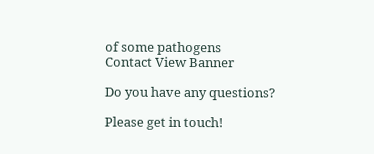of some pathogens
Contact View Banner

Do you have any questions?

Please get in touch!